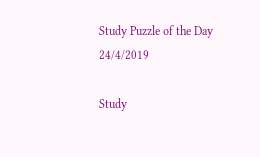Study Puzzle of the Day 24/4/2019

Study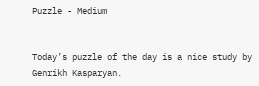Puzzle - Medium


Today’s puzzle of the day is a nice study by Genrikh Kasparyan.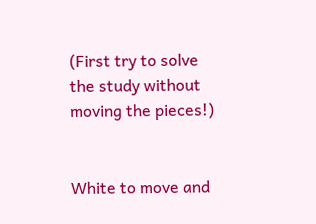(First try to solve the study without moving the pieces!)


White to move and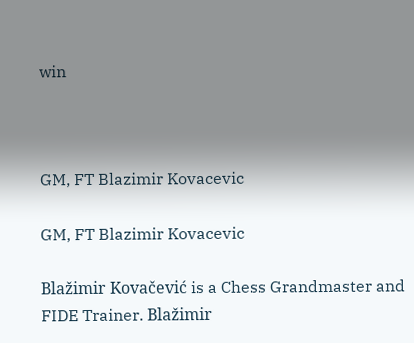win



GM, FT Blazimir Kovacevic

GM, FT Blazimir Kovacevic

Blažimir Kovačević is a Chess Grandmaster and FIDE Trainer. Blažimir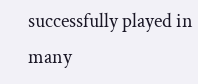successfully played in many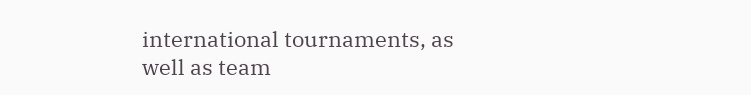international tournaments, as well as team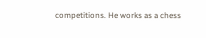competitions. He works as a chess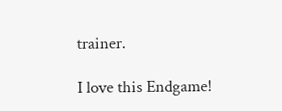trainer.

I love this Endgame!